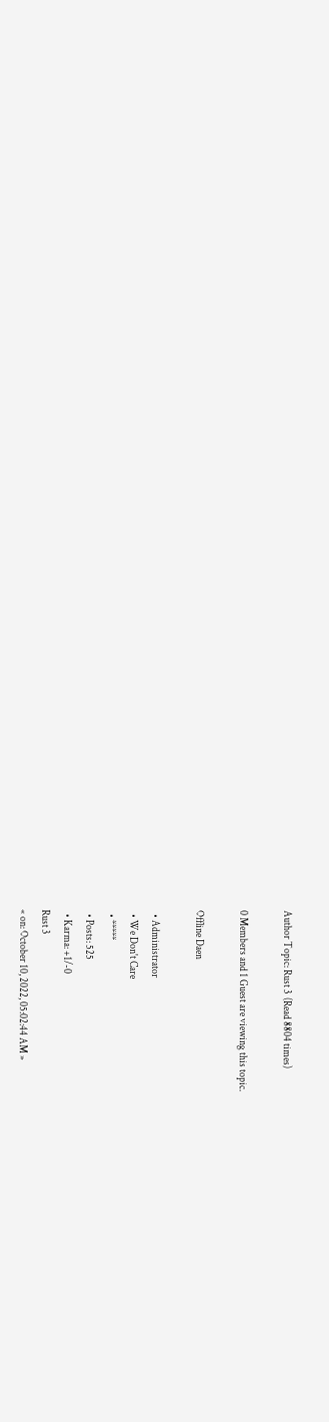Author Topic: Rust 3  (Read 8804 times)

0 Members and 1 Guest are viewing this topic.

Offline Daen

  • Administrator
  • We Don't Care
  • *****
  • Posts: 525
  • Karma: +1/-0
Rust 3
« on: October 10, 2022, 05:02:44 AM »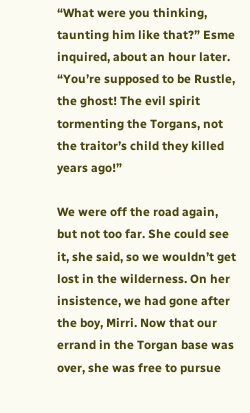“What were you thinking, taunting him like that?” Esme inquired, about an hour later. “You’re supposed to be Rustle, the ghost! The evil spirit tormenting the Torgans, not the traitor’s child they killed years ago!”

We were off the road again, but not too far. She could see it, she said, so we wouldn’t get lost in the wilderness. On her insistence, we had gone after the boy, Mirri. Now that our errand in the Torgan base was over, she was free to pursue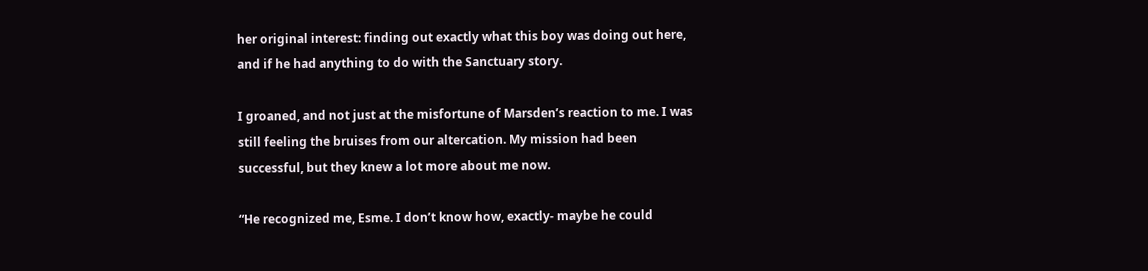her original interest: finding out exactly what this boy was doing out here, and if he had anything to do with the Sanctuary story.

I groaned, and not just at the misfortune of Marsden’s reaction to me. I was still feeling the bruises from our altercation. My mission had been successful, but they knew a lot more about me now.

“He recognized me, Esme. I don’t know how, exactly- maybe he could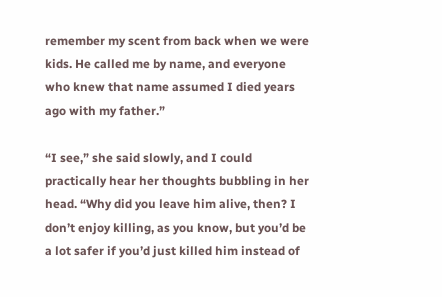remember my scent from back when we were kids. He called me by name, and everyone who knew that name assumed I died years ago with my father.”

“I see,” she said slowly, and I could practically hear her thoughts bubbling in her head. “Why did you leave him alive, then? I don’t enjoy killing, as you know, but you’d be a lot safer if you’d just killed him instead of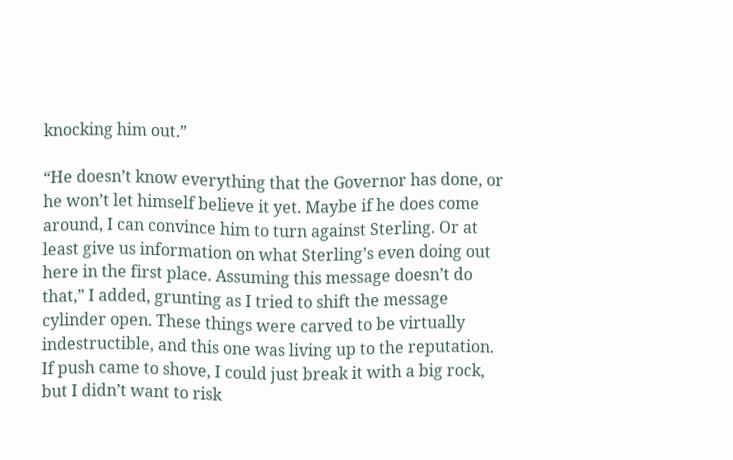knocking him out.”

“He doesn’t know everything that the Governor has done, or he won’t let himself believe it yet. Maybe if he does come around, I can convince him to turn against Sterling. Or at least give us information on what Sterling’s even doing out here in the first place. Assuming this message doesn’t do that,” I added, grunting as I tried to shift the message cylinder open. These things were carved to be virtually indestructible, and this one was living up to the reputation. If push came to shove, I could just break it with a big rock, but I didn’t want to risk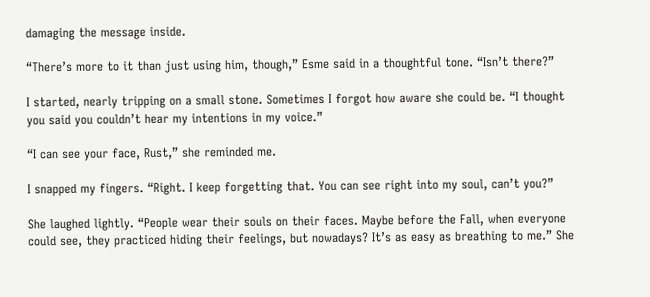damaging the message inside.

“There’s more to it than just using him, though,” Esme said in a thoughtful tone. “Isn’t there?”

I started, nearly tripping on a small stone. Sometimes I forgot how aware she could be. “I thought you said you couldn’t hear my intentions in my voice.”

“I can see your face, Rust,” she reminded me.

I snapped my fingers. “Right. I keep forgetting that. You can see right into my soul, can’t you?”

She laughed lightly. “People wear their souls on their faces. Maybe before the Fall, when everyone could see, they practiced hiding their feelings, but nowadays? It’s as easy as breathing to me.” She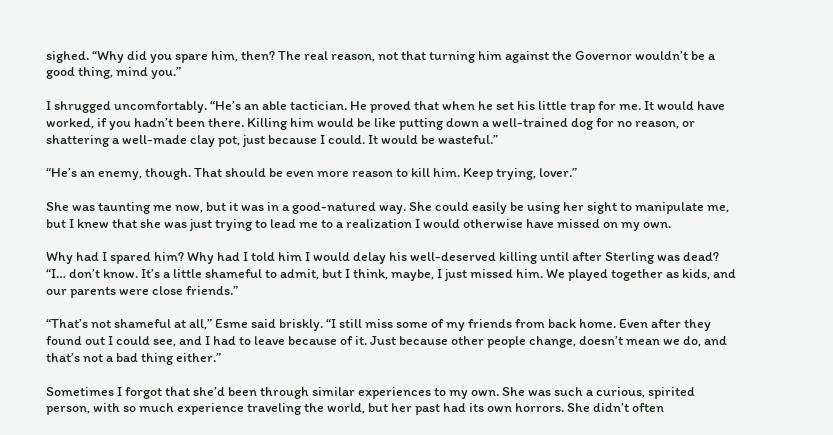sighed. “Why did you spare him, then? The real reason, not that turning him against the Governor wouldn’t be a good thing, mind you.”

I shrugged uncomfortably. “He’s an able tactician. He proved that when he set his little trap for me. It would have worked, if you hadn’t been there. Killing him would be like putting down a well-trained dog for no reason, or shattering a well-made clay pot, just because I could. It would be wasteful.”

“He’s an enemy, though. That should be even more reason to kill him. Keep trying, lover.”

She was taunting me now, but it was in a good-natured way. She could easily be using her sight to manipulate me, but I knew that she was just trying to lead me to a realization I would otherwise have missed on my own.

Why had I spared him? Why had I told him I would delay his well-deserved killing until after Sterling was dead? “I… don’t know. It’s a little shameful to admit, but I think, maybe, I just missed him. We played together as kids, and our parents were close friends.”

“That’s not shameful at all,” Esme said briskly. “I still miss some of my friends from back home. Even after they found out I could see, and I had to leave because of it. Just because other people change, doesn’t mean we do, and that’s not a bad thing either.”

Sometimes I forgot that she’d been through similar experiences to my own. She was such a curious, spirited person, with so much experience traveling the world, but her past had its own horrors. She didn’t often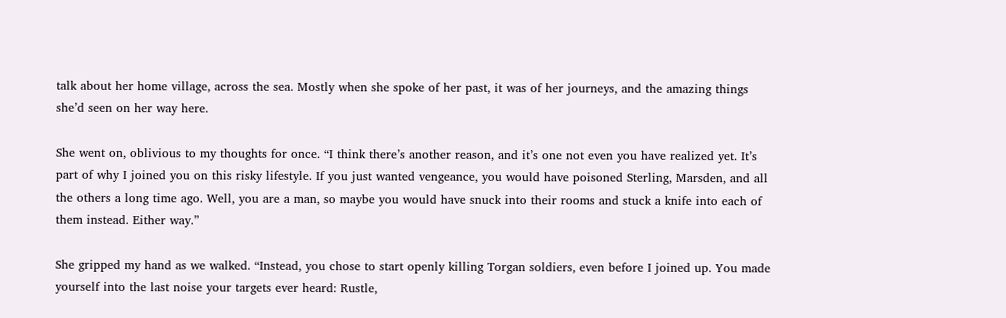talk about her home village, across the sea. Mostly when she spoke of her past, it was of her journeys, and the amazing things she’d seen on her way here.

She went on, oblivious to my thoughts for once. “I think there’s another reason, and it’s one not even you have realized yet. It’s part of why I joined you on this risky lifestyle. If you just wanted vengeance, you would have poisoned Sterling, Marsden, and all the others a long time ago. Well, you are a man, so maybe you would have snuck into their rooms and stuck a knife into each of them instead. Either way.”

She gripped my hand as we walked. “Instead, you chose to start openly killing Torgan soldiers, even before I joined up. You made yourself into the last noise your targets ever heard: Rustle,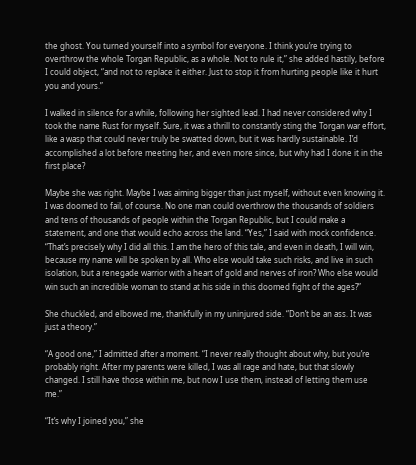the ghost. You turned yourself into a symbol for everyone. I think you’re trying to overthrow the whole Torgan Republic, as a whole. Not to rule it,” she added hastily, before I could object, “and not to replace it either. Just to stop it from hurting people like it hurt you and yours.”

I walked in silence for a while, following her sighted lead. I had never considered why I took the name Rust for myself. Sure, it was a thrill to constantly sting the Torgan war effort, like a wasp that could never truly be swatted down, but it was hardly sustainable. I’d accomplished a lot before meeting her, and even more since, but why had I done it in the first place?

Maybe she was right. Maybe I was aiming bigger than just myself, without even knowing it. I was doomed to fail, of course. No one man could overthrow the thousands of soldiers and tens of thousands of people within the Torgan Republic, but I could make a statement, and one that would echo across the land. “Yes,” I said with mock confidence. “That’s precisely why I did all this. I am the hero of this tale, and even in death, I will win, because my name will be spoken by all. Who else would take such risks, and live in such isolation, but a renegade warrior with a heart of gold and nerves of iron? Who else would win such an incredible woman to stand at his side in this doomed fight of the ages?”

She chuckled, and elbowed me, thankfully in my uninjured side. “Don’t be an ass. It was just a theory.”

“A good one,” I admitted after a moment. “I never really thought about why, but you’re probably right. After my parents were killed, I was all rage and hate, but that slowly changed. I still have those within me, but now I use them, instead of letting them use me.”

“It’s why I joined you,” she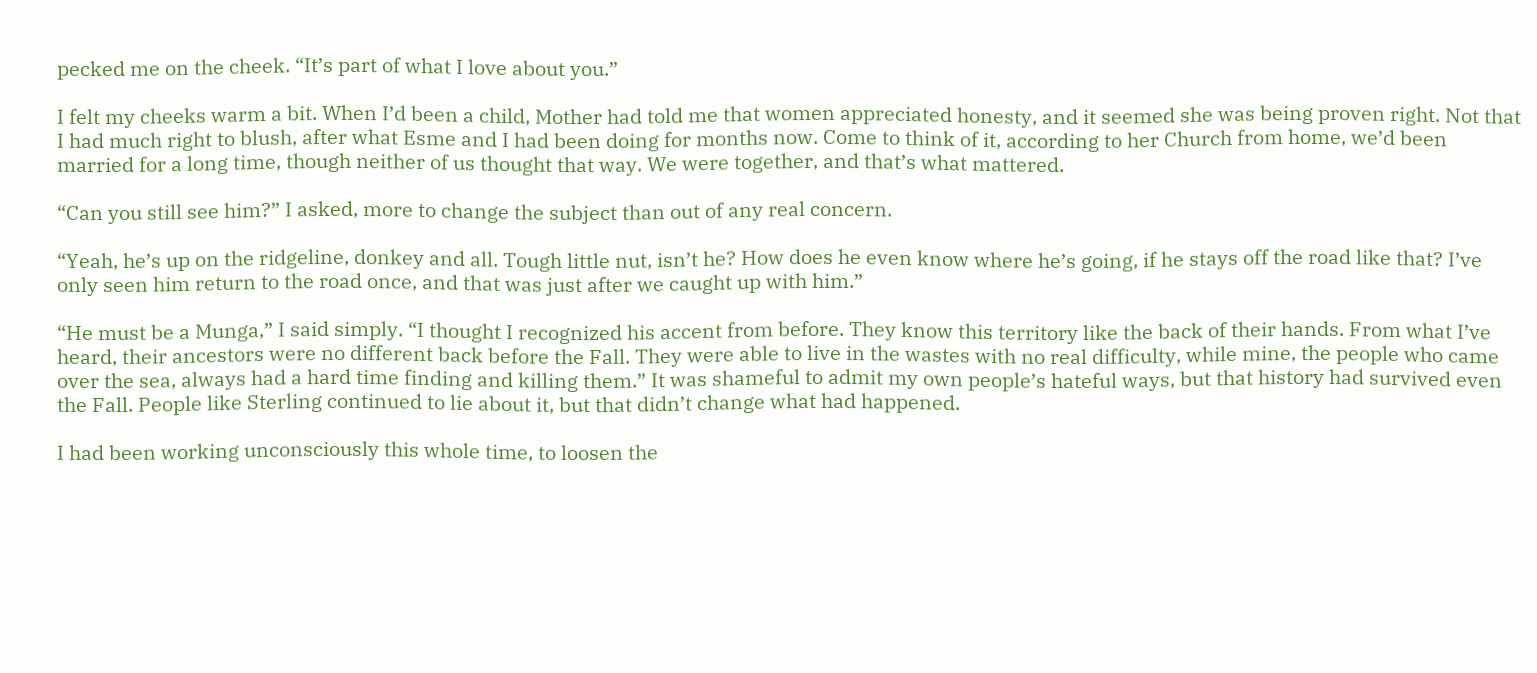pecked me on the cheek. “It’s part of what I love about you.”

I felt my cheeks warm a bit. When I’d been a child, Mother had told me that women appreciated honesty, and it seemed she was being proven right. Not that I had much right to blush, after what Esme and I had been doing for months now. Come to think of it, according to her Church from home, we’d been married for a long time, though neither of us thought that way. We were together, and that’s what mattered.

“Can you still see him?” I asked, more to change the subject than out of any real concern.

“Yeah, he’s up on the ridgeline, donkey and all. Tough little nut, isn’t he? How does he even know where he’s going, if he stays off the road like that? I’ve only seen him return to the road once, and that was just after we caught up with him.”

“He must be a Munga,” I said simply. “I thought I recognized his accent from before. They know this territory like the back of their hands. From what I’ve heard, their ancestors were no different back before the Fall. They were able to live in the wastes with no real difficulty, while mine, the people who came over the sea, always had a hard time finding and killing them.” It was shameful to admit my own people’s hateful ways, but that history had survived even the Fall. People like Sterling continued to lie about it, but that didn’t change what had happened.

I had been working unconsciously this whole time, to loosen the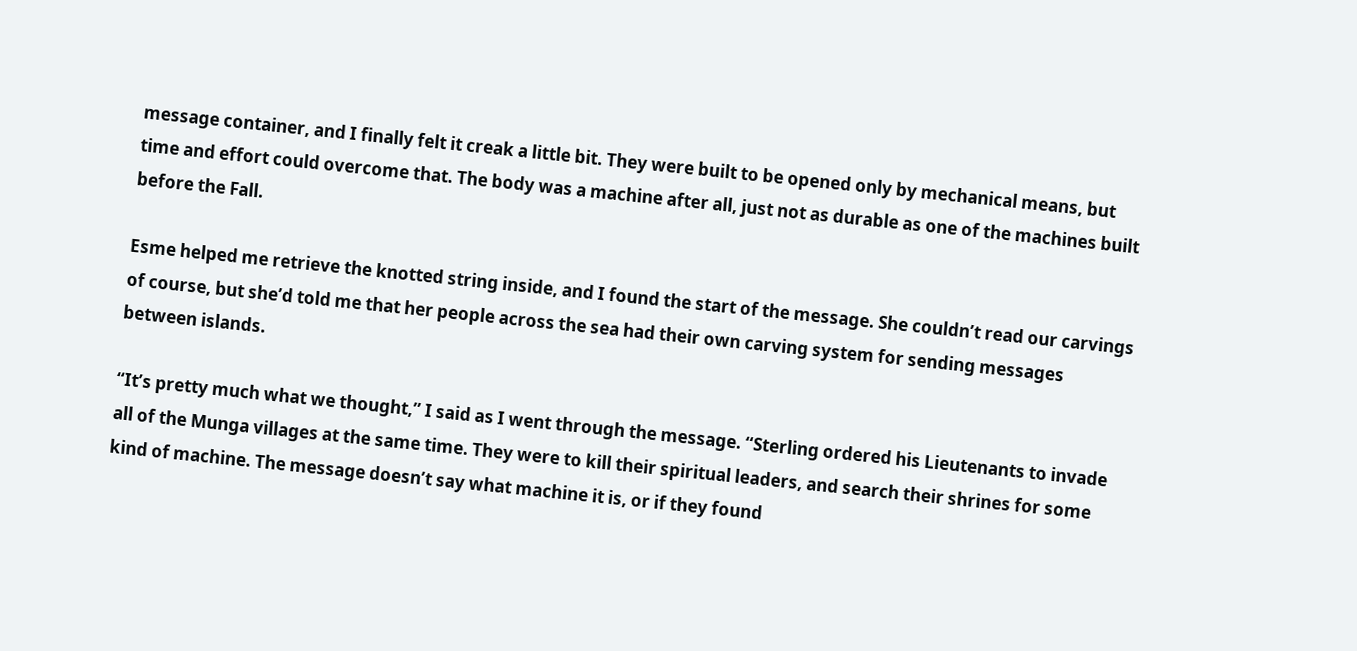message container, and I finally felt it creak a little bit. They were built to be opened only by mechanical means, but time and effort could overcome that. The body was a machine after all, just not as durable as one of the machines built before the Fall.

Esme helped me retrieve the knotted string inside, and I found the start of the message. She couldn’t read our carvings of course, but she’d told me that her people across the sea had their own carving system for sending messages between islands.

“It’s pretty much what we thought,” I said as I went through the message. “Sterling ordered his Lieutenants to invade all of the Munga villages at the same time. They were to kill their spiritual leaders, and search their shrines for some kind of machine. The message doesn’t say what machine it is, or if they found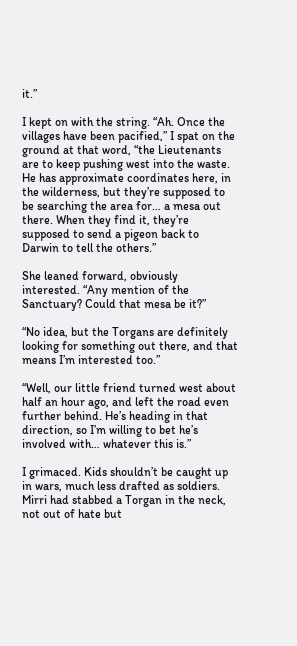it.”

I kept on with the string. “Ah. Once the villages have been pacified,” I spat on the ground at that word, “the Lieutenants are to keep pushing west into the waste. He has approximate coordinates here, in the wilderness, but they’re supposed to be searching the area for… a mesa out there. When they find it, they’re supposed to send a pigeon back to Darwin to tell the others.”

She leaned forward, obviously interested. “Any mention of the Sanctuary? Could that mesa be it?”

“No idea, but the Torgans are definitely looking for something out there, and that means I’m interested too.”

“Well, our little friend turned west about half an hour ago, and left the road even further behind. He’s heading in that direction, so I’m willing to bet he’s involved with… whatever this is.”

I grimaced. Kids shouldn’t be caught up in wars, much less drafted as soldiers. Mirri had stabbed a Torgan in the neck, not out of hate but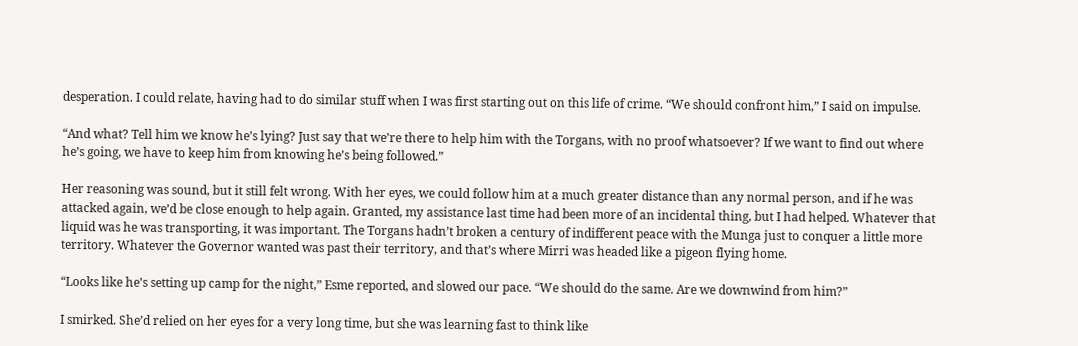desperation. I could relate, having had to do similar stuff when I was first starting out on this life of crime. “We should confront him,” I said on impulse.

“And what? Tell him we know he’s lying? Just say that we’re there to help him with the Torgans, with no proof whatsoever? If we want to find out where he’s going, we have to keep him from knowing he’s being followed.”

Her reasoning was sound, but it still felt wrong. With her eyes, we could follow him at a much greater distance than any normal person, and if he was attacked again, we’d be close enough to help again. Granted, my assistance last time had been more of an incidental thing, but I had helped. Whatever that liquid was he was transporting, it was important. The Torgans hadn’t broken a century of indifferent peace with the Munga just to conquer a little more territory. Whatever the Governor wanted was past their territory, and that’s where Mirri was headed like a pigeon flying home.

“Looks like he’s setting up camp for the night,” Esme reported, and slowed our pace. “We should do the same. Are we downwind from him?”

I smirked. She’d relied on her eyes for a very long time, but she was learning fast to think like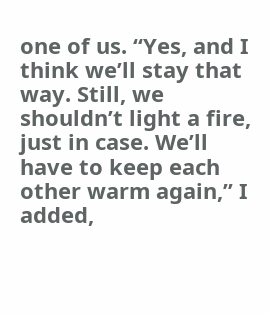one of us. “Yes, and I think we’ll stay that way. Still, we shouldn’t light a fire, just in case. We’ll have to keep each other warm again,” I added,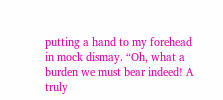putting a hand to my forehead in mock dismay. “Oh, what a burden we must bear indeed! A truly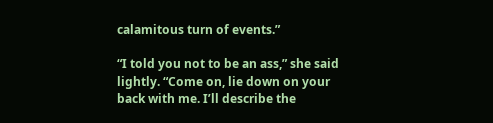calamitous turn of events.”

“I told you not to be an ass,” she said lightly. “Come on, lie down on your back with me. I’ll describe the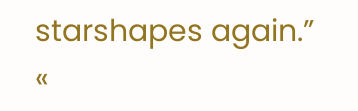starshapes again.”
«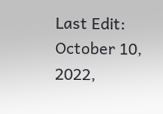Last Edit: October 10, 2022,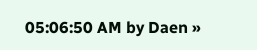05:06:50 AM by Daen »